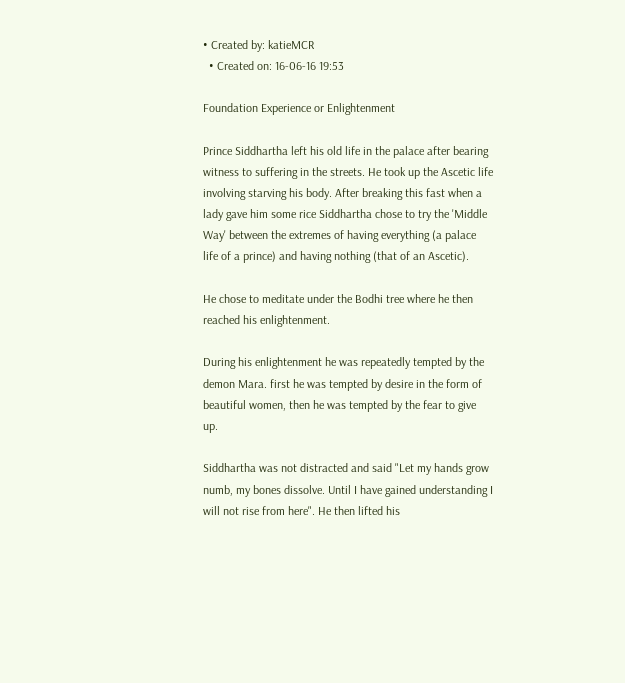• Created by: katieMCR
  • Created on: 16-06-16 19:53

Foundation Experience or Enlightenment

Prince Siddhartha left his old life in the palace after bearing witness to suffering in the streets. He took up the Ascetic life involving starving his body. After breaking this fast when a lady gave him some rice Siddhartha chose to try the 'Middle Way' between the extremes of having everything (a palace life of a prince) and having nothing (that of an Ascetic).

He chose to meditate under the Bodhi tree where he then reached his enlightenment.

During his enlightenment he was repeatedly tempted by the demon Mara. first he was tempted by desire in the form of beautiful women, then he was tempted by the fear to give up.

Siddhartha was not distracted and said "Let my hands grow numb, my bones dissolve. Until I have gained understanding I will not rise from here". He then lifted his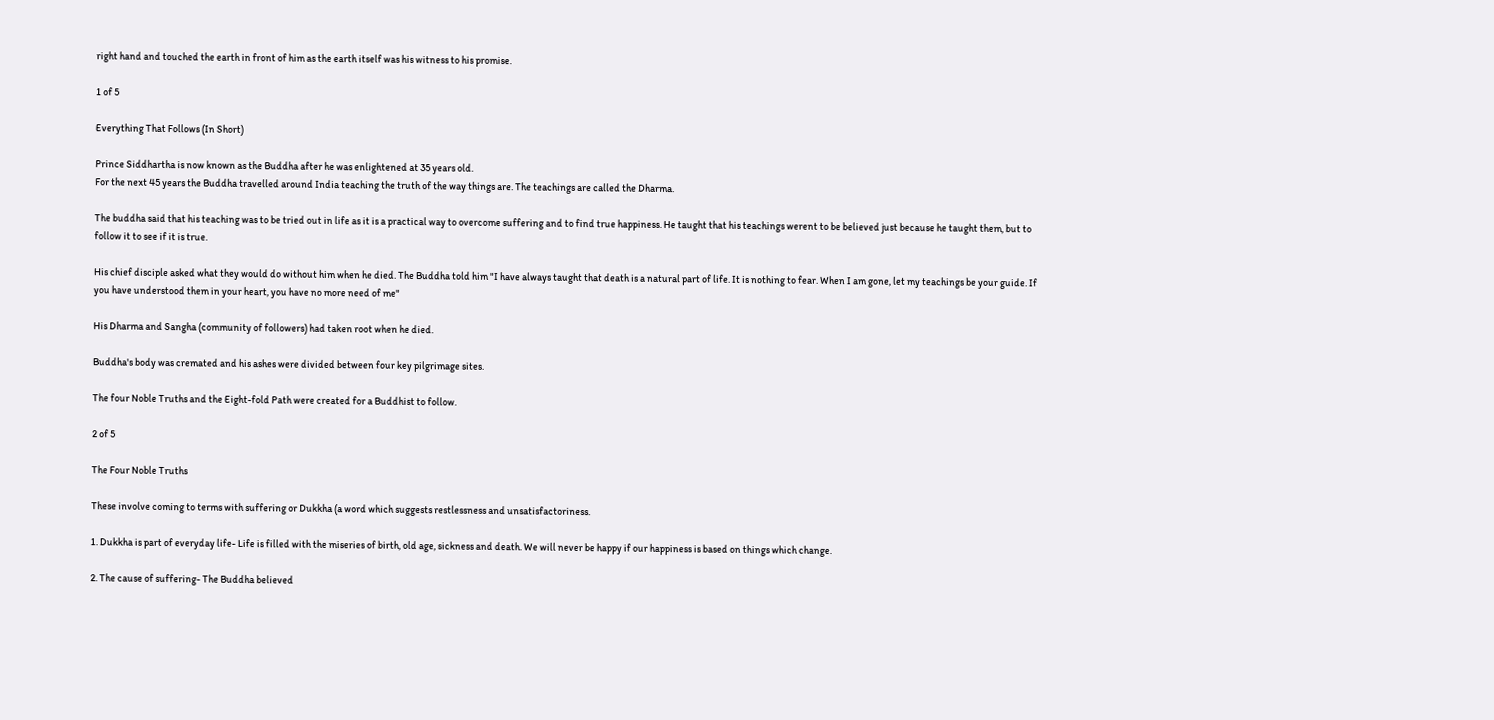right hand and touched the earth in front of him as the earth itself was his witness to his promise.

1 of 5

Everything That Follows (In Short)

Prince Siddhartha is now known as the Buddha after he was enlightened at 35 years old.
For the next 45 years the Buddha travelled around India teaching the truth of the way things are. The teachings are called the Dharma.

The buddha said that his teaching was to be tried out in life as it is a practical way to overcome suffering and to find true happiness. He taught that his teachings werent to be believed just because he taught them, but to follow it to see if it is true.

His chief disciple asked what they would do without him when he died. The Buddha told him "I have always taught that death is a natural part of life. It is nothing to fear. When I am gone, let my teachings be your guide. If you have understood them in your heart, you have no more need of me"

His Dharma and Sangha (community of followers) had taken root when he died.

Buddha's body was cremated and his ashes were divided between four key pilgrimage sites.

The four Noble Truths and the Eight-fold Path were created for a Buddhist to follow.

2 of 5

The Four Noble Truths

These involve coming to terms with suffering or Dukkha (a word which suggests restlessness and unsatisfactoriness.

1. Dukkha is part of everyday life- Life is filled with the miseries of birth, old age, sickness and death. We will never be happy if our happiness is based on things which change.

2. The cause of suffering- The Buddha believed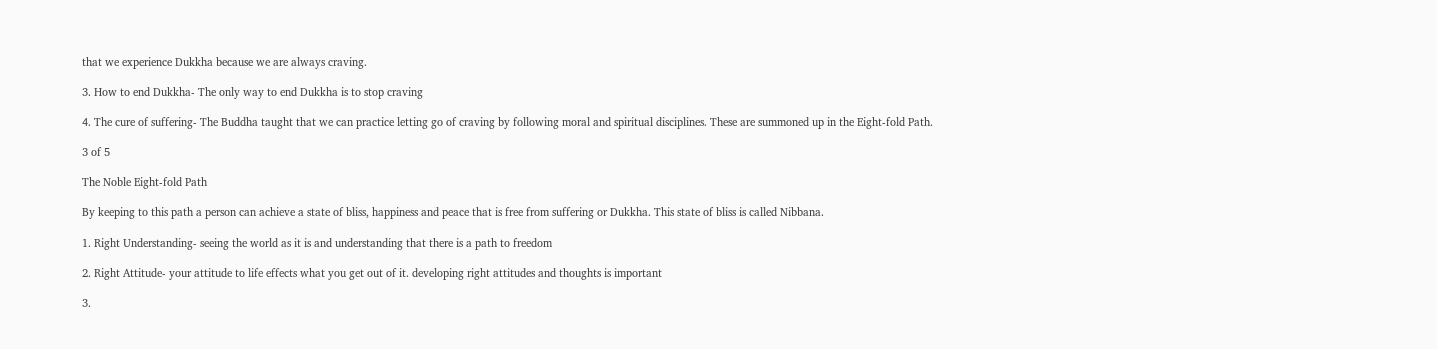that we experience Dukkha because we are always craving.

3. How to end Dukkha- The only way to end Dukkha is to stop craving

4. The cure of suffering- The Buddha taught that we can practice letting go of craving by following moral and spiritual disciplines. These are summoned up in the Eight-fold Path.

3 of 5

The Noble Eight-fold Path

By keeping to this path a person can achieve a state of bliss, happiness and peace that is free from suffering or Dukkha. This state of bliss is called Nibbana.

1. Right Understanding- seeing the world as it is and understanding that there is a path to freedom

2. Right Attitude- your attitude to life effects what you get out of it. developing right attitudes and thoughts is important

3.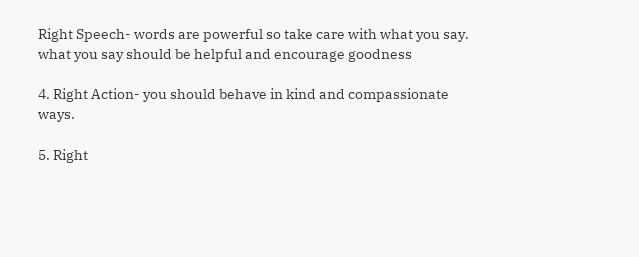Right Speech- words are powerful so take care with what you say. what you say should be helpful and encourage goodness

4. Right Action- you should behave in kind and compassionate ways.

5. Right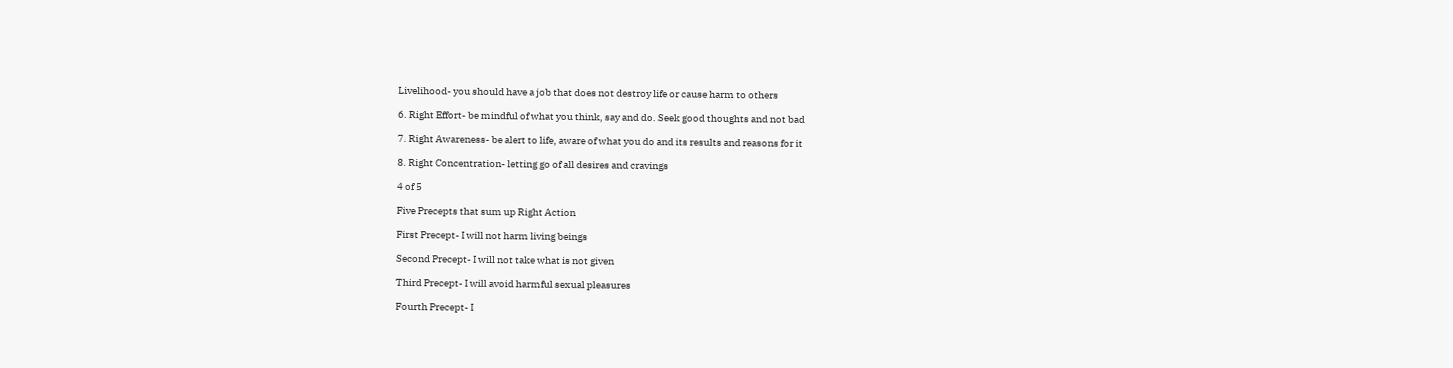Livelihood- you should have a job that does not destroy life or cause harm to others

6. Right Effort- be mindful of what you think, say and do. Seek good thoughts and not bad

7. Right Awareness- be alert to life, aware of what you do and its results and reasons for it

8. Right Concentration- letting go of all desires and cravings

4 of 5

Five Precepts that sum up Right Action

First Precept- I will not harm living beings

Second Precept- I will not take what is not given

Third Precept- I will avoid harmful sexual pleasures

Fourth Precept- I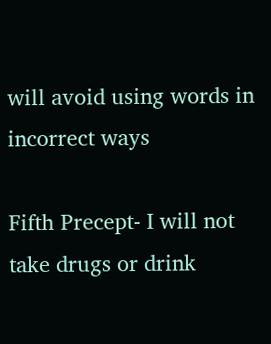will avoid using words in incorrect ways

Fifth Precept- I will not take drugs or drink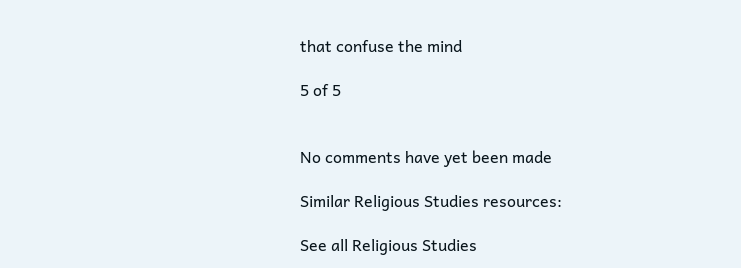that confuse the mind

5 of 5


No comments have yet been made

Similar Religious Studies resources:

See all Religious Studies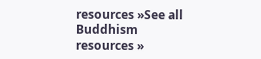resources »See all Buddhism resources »